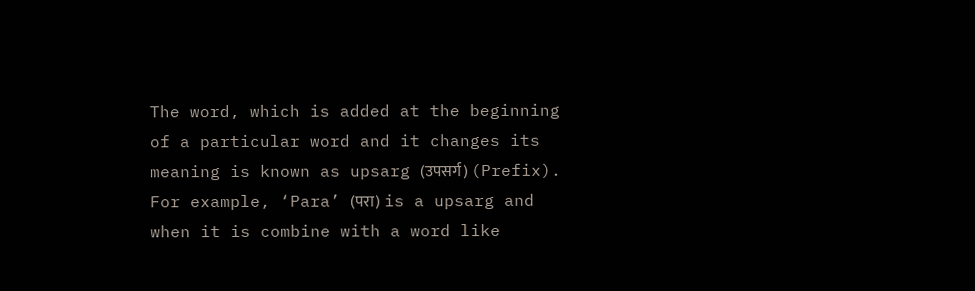The word, which is added at the beginning of a particular word and it changes its meaning is known as upsarg (उपसर्ग) (Prefix). For example, ‘Para’ (परा) is a upsarg and when it is combine with a word like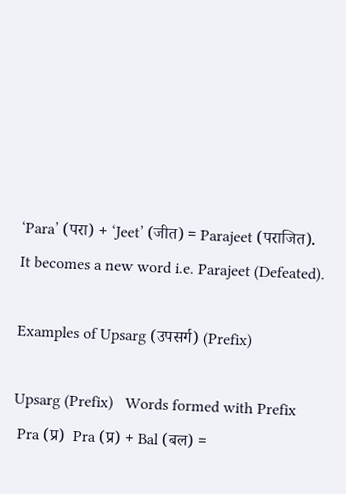‘Para’ (परा) + ‘Jeet’ (जीत) = Parajeet (पराजित). It becomes a new word i.e. Parajeet (Defeated).

Examples of Upsarg (उपसर्ग) (Prefix)

Upsarg (Prefix)   Words formed with Prefix
 Pra (प्र)  Pra (प्र) + Bal (बल) =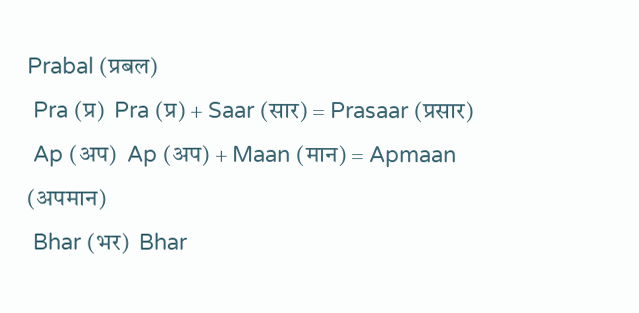Prabal (प्रबल)
 Pra (प्र)  Pra (प्र) + Saar (सार) = Prasaar (प्रसार)
 Ap (अप)  Ap (अप) + Maan (मान) = Apmaan (अपमान)
 Bhar (भर)  Bhar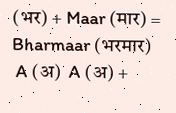(भर) + Maar (मार) = Bharmaar (भरमार)
 A (अ)  A (अ) +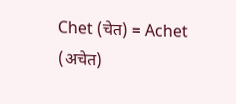Chet (चेत) = Achet (अचेत)